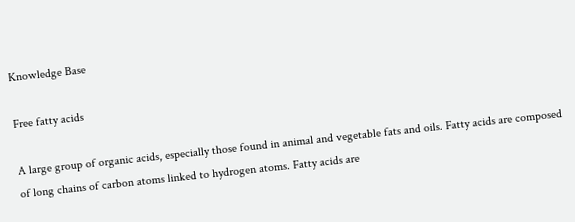Knowledge Base

Free fatty acids

A large group of organic acids, especially those found in animal and vegetable fats and oils. Fatty acids are composed of long chains of carbon atoms linked to hydrogen atoms. Fatty acids are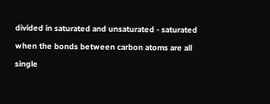divided in saturated and unsaturated - saturated when the bonds between carbon atoms are all single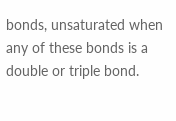bonds, unsaturated when any of these bonds is a double or triple bond.